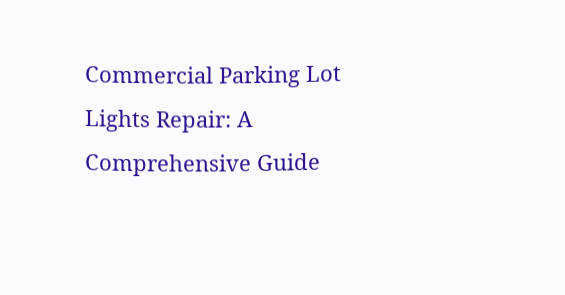Commercial Parking Lot Lights Repair: A Comprehensive Guide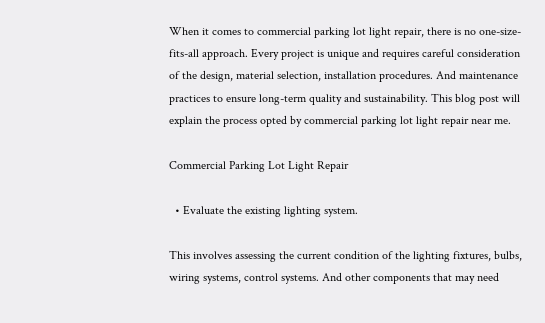When it comes to commercial parking lot light repair, there is no one-size-fits-all approach. Every project is unique and requires careful consideration of the design, material selection, installation procedures. And maintenance practices to ensure long-term quality and sustainability. This blog post will explain the process opted by commercial parking lot light repair near me.

Commercial Parking Lot Light Repair

  • Evaluate the existing lighting system.

This involves assessing the current condition of the lighting fixtures, bulbs, wiring systems, control systems. And other components that may need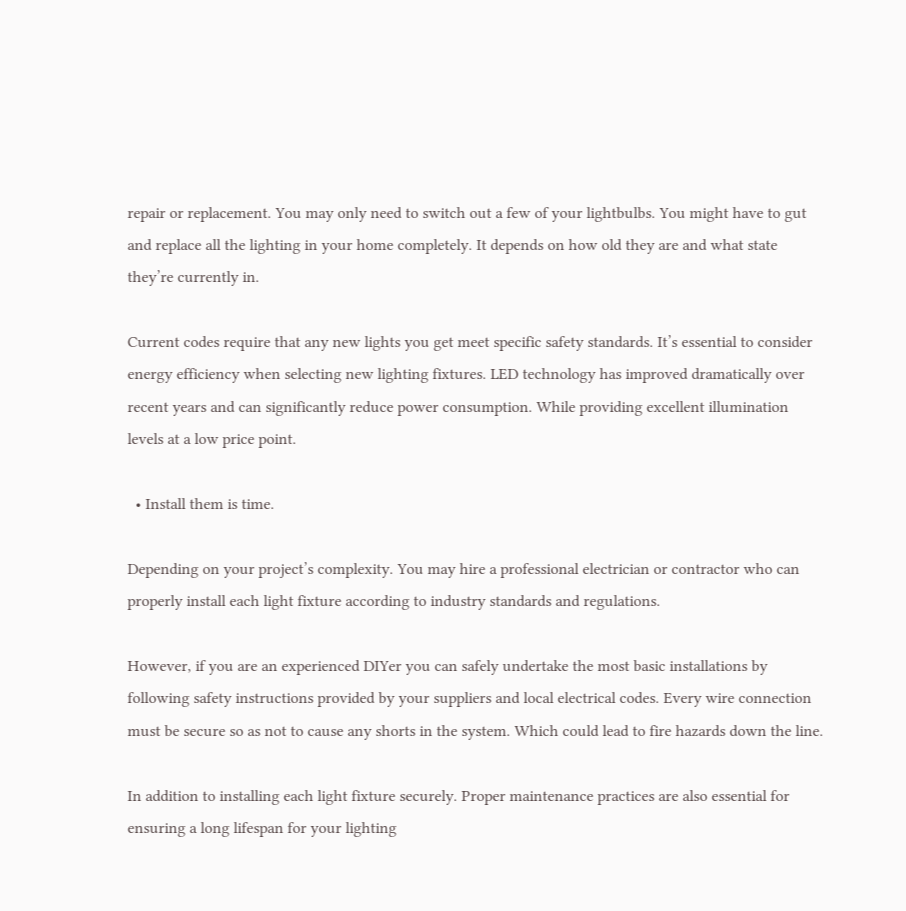repair or replacement. You may only need to switch out a few of your lightbulbs. You might have to gut and replace all the lighting in your home completely. It depends on how old they are and what state they’re currently in.

Current codes require that any new lights you get meet specific safety standards. It’s essential to consider energy efficiency when selecting new lighting fixtures. LED technology has improved dramatically over recent years and can significantly reduce power consumption. While providing excellent illumination levels at a low price point.

  • Install them is time.

Depending on your project’s complexity. You may hire a professional electrician or contractor who can properly install each light fixture according to industry standards and regulations.

However, if you are an experienced DIYer you can safely undertake the most basic installations by following safety instructions provided by your suppliers and local electrical codes. Every wire connection must be secure so as not to cause any shorts in the system. Which could lead to fire hazards down the line.

In addition to installing each light fixture securely. Proper maintenance practices are also essential for ensuring a long lifespan for your lighting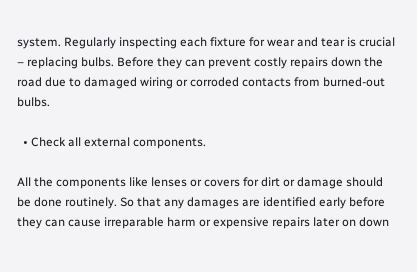system. Regularly inspecting each fixture for wear and tear is crucial – replacing bulbs. Before they can prevent costly repairs down the road due to damaged wiring or corroded contacts from burned-out bulbs.

  • Check all external components.

All the components like lenses or covers for dirt or damage should be done routinely. So that any damages are identified early before they can cause irreparable harm or expensive repairs later on down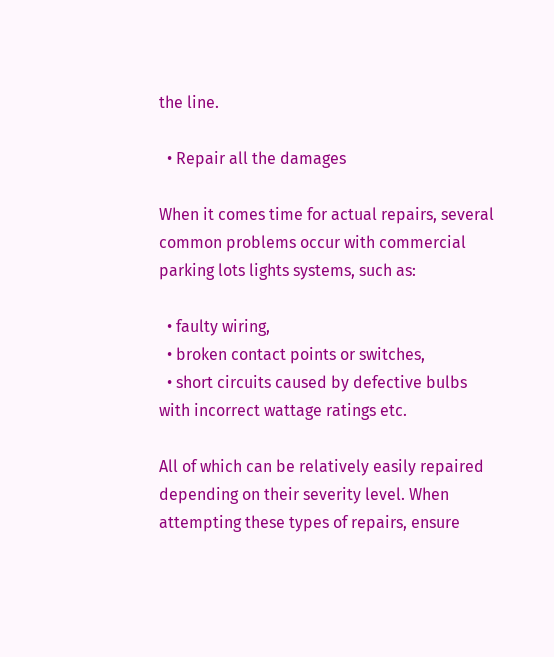the line.

  • Repair all the damages

When it comes time for actual repairs, several common problems occur with commercial parking lots lights systems, such as:

  • faulty wiring,
  • broken contact points or switches,
  • short circuits caused by defective bulbs with incorrect wattage ratings etc.

All of which can be relatively easily repaired depending on their severity level. When attempting these types of repairs, ensure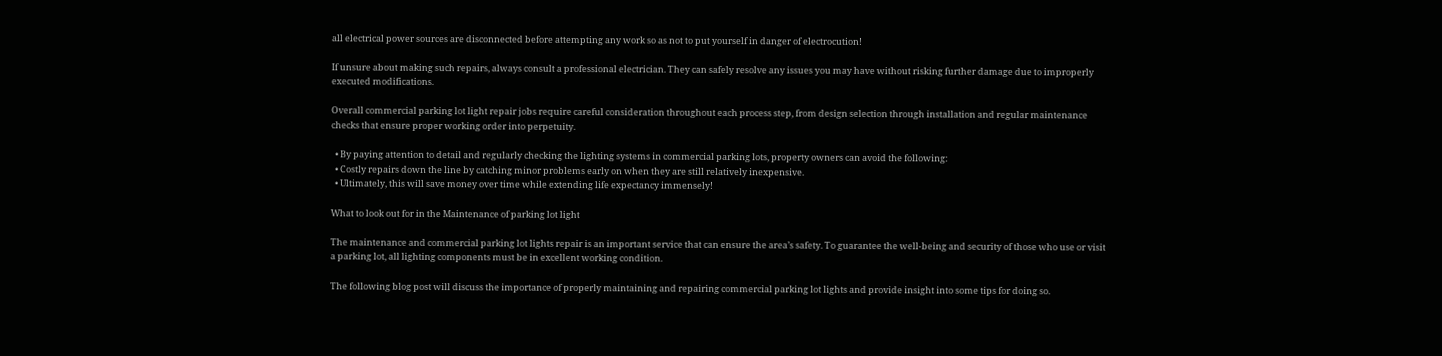all electrical power sources are disconnected before attempting any work so as not to put yourself in danger of electrocution!

If unsure about making such repairs, always consult a professional electrician. They can safely resolve any issues you may have without risking further damage due to improperly executed modifications.

Overall commercial parking lot light repair jobs require careful consideration throughout each process step, from design selection through installation and regular maintenance checks that ensure proper working order into perpetuity.

  • By paying attention to detail and regularly checking the lighting systems in commercial parking lots, property owners can avoid the following:
  • Costly repairs down the line by catching minor problems early on when they are still relatively inexpensive.
  • Ultimately, this will save money over time while extending life expectancy immensely!

What to look out for in the Maintenance of parking lot light

The maintenance and commercial parking lot lights repair is an important service that can ensure the area’s safety. To guarantee the well-being and security of those who use or visit a parking lot, all lighting components must be in excellent working condition.

The following blog post will discuss the importance of properly maintaining and repairing commercial parking lot lights and provide insight into some tips for doing so.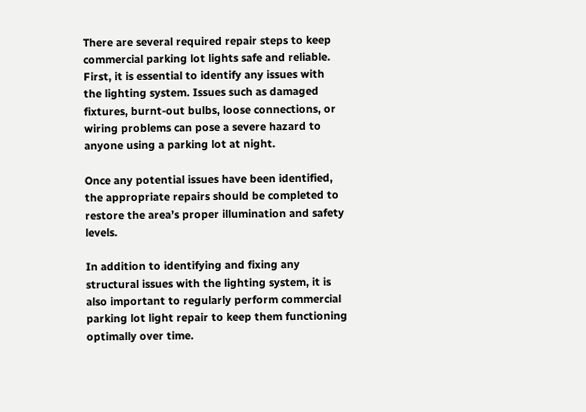There are several required repair steps to keep commercial parking lot lights safe and reliable. First, it is essential to identify any issues with the lighting system. Issues such as damaged fixtures, burnt-out bulbs, loose connections, or wiring problems can pose a severe hazard to anyone using a parking lot at night.

Once any potential issues have been identified, the appropriate repairs should be completed to restore the area’s proper illumination and safety levels.

In addition to identifying and fixing any structural issues with the lighting system, it is also important to regularly perform commercial parking lot light repair to keep them functioning optimally over time.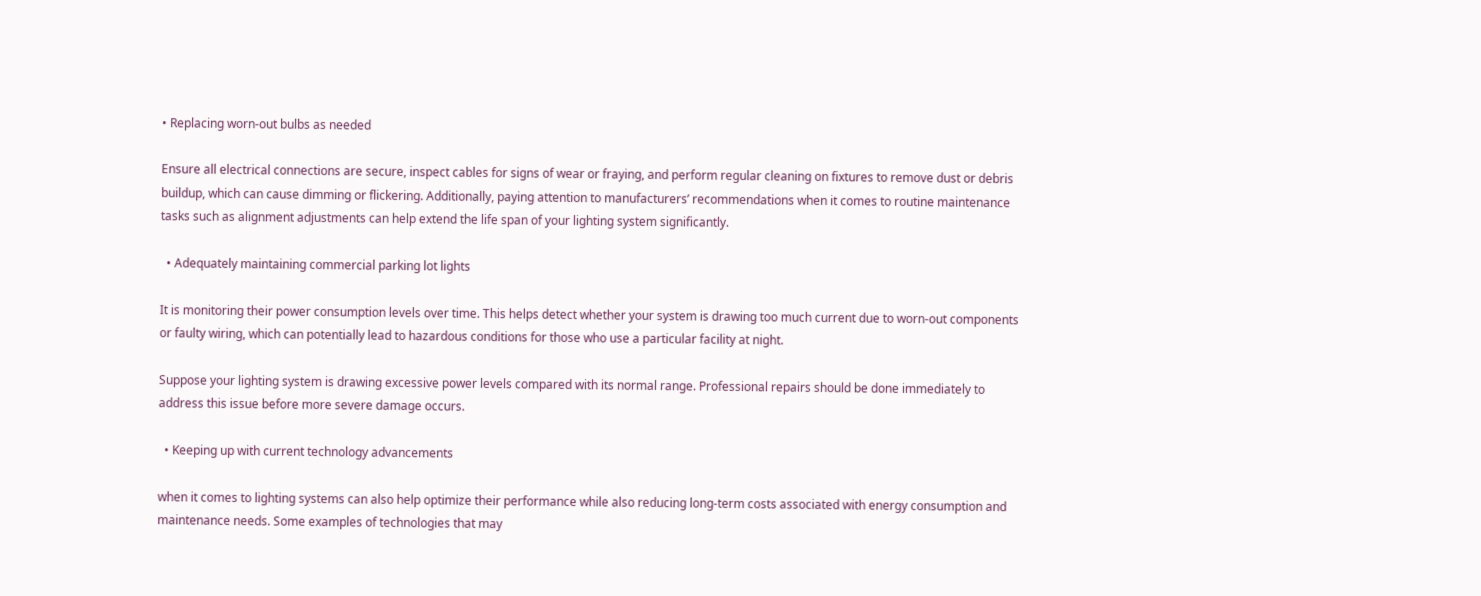• Replacing worn-out bulbs as needed

Ensure all electrical connections are secure, inspect cables for signs of wear or fraying, and perform regular cleaning on fixtures to remove dust or debris buildup, which can cause dimming or flickering. Additionally, paying attention to manufacturers’ recommendations when it comes to routine maintenance tasks such as alignment adjustments can help extend the life span of your lighting system significantly.

  • Adequately maintaining commercial parking lot lights

It is monitoring their power consumption levels over time. This helps detect whether your system is drawing too much current due to worn-out components or faulty wiring, which can potentially lead to hazardous conditions for those who use a particular facility at night.

Suppose your lighting system is drawing excessive power levels compared with its normal range. Professional repairs should be done immediately to address this issue before more severe damage occurs.

  • Keeping up with current technology advancements

when it comes to lighting systems can also help optimize their performance while also reducing long-term costs associated with energy consumption and maintenance needs. Some examples of technologies that may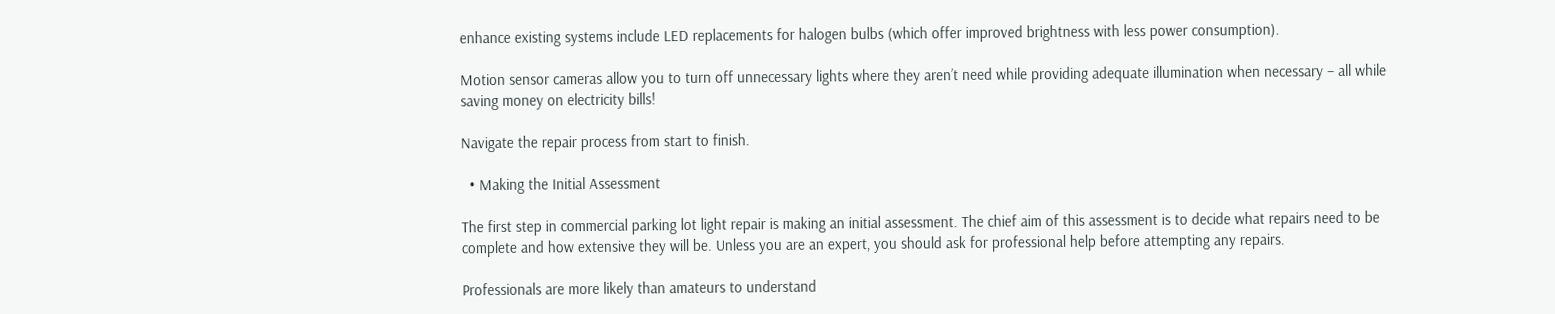enhance existing systems include LED replacements for halogen bulbs (which offer improved brightness with less power consumption).

Motion sensor cameras allow you to turn off unnecessary lights where they aren’t need while providing adequate illumination when necessary – all while saving money on electricity bills!

Navigate the repair process from start to finish.

  • Making the Initial Assessment

The first step in commercial parking lot light repair is making an initial assessment. The chief aim of this assessment is to decide what repairs need to be complete and how extensive they will be. Unless you are an expert, you should ask for professional help before attempting any repairs.

Professionals are more likely than amateurs to understand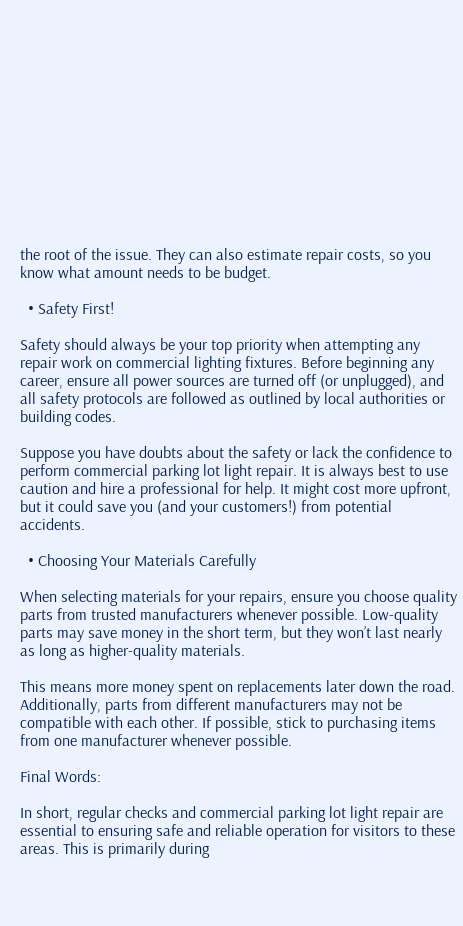the root of the issue. They can also estimate repair costs, so you know what amount needs to be budget.

  • Safety First!

Safety should always be your top priority when attempting any repair work on commercial lighting fixtures. Before beginning any career, ensure all power sources are turned off (or unplugged), and all safety protocols are followed as outlined by local authorities or building codes.

Suppose you have doubts about the safety or lack the confidence to perform commercial parking lot light repair. It is always best to use caution and hire a professional for help. It might cost more upfront, but it could save you (and your customers!) from potential accidents.

  • Choosing Your Materials Carefully

When selecting materials for your repairs, ensure you choose quality parts from trusted manufacturers whenever possible. Low-quality parts may save money in the short term, but they won’t last nearly as long as higher-quality materials.

This means more money spent on replacements later down the road. Additionally, parts from different manufacturers may not be compatible with each other. If possible, stick to purchasing items from one manufacturer whenever possible.

Final Words:

In short, regular checks and commercial parking lot light repair are essential to ensuring safe and reliable operation for visitors to these areas. This is primarily during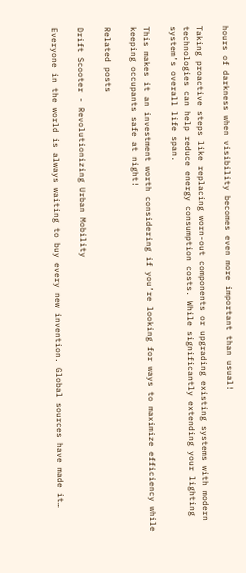hours of darkness when visibility becomes even more important than usual!

Taking proactive steps like replacing worn-out components or upgrading existing systems with modern technologies can help reduce energy consumption costs. While significantly extending your lighting system’s overall life span.

This makes it an investment worth considering if you’re looking for ways to maximize efficiency while keeping occupants safe at night!

Related posts

Drift Scooter - Revolutionizing Urban Mobility

Everyone in the world is always waiting to buy every new invention. Global sources have made it…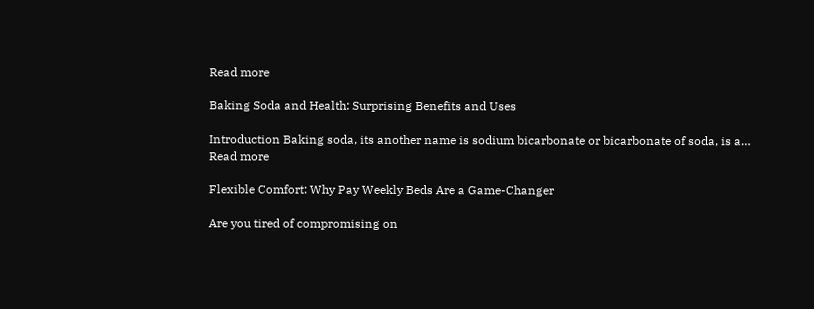Read more

Baking Soda and Health: Surprising Benefits and Uses

Introduction Baking soda, its another name is sodium bicarbonate or bicarbonate of soda, is a…
Read more

Flexible Comfort: Why Pay Weekly Beds Are a Game-Changer

Are you tired of compromising on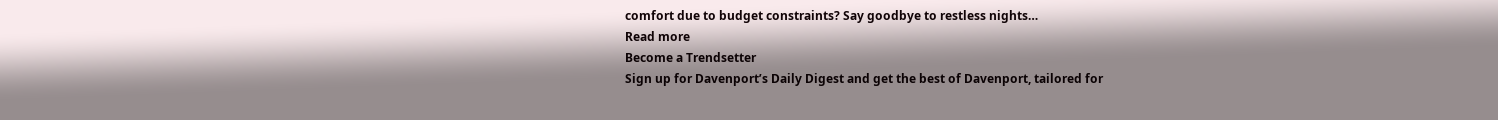comfort due to budget constraints? Say goodbye to restless nights…
Read more
Become a Trendsetter
Sign up for Davenport’s Daily Digest and get the best of Davenport, tailored for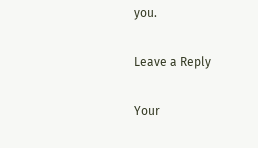you.

Leave a Reply

Your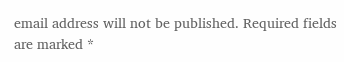email address will not be published. Required fields are marked *